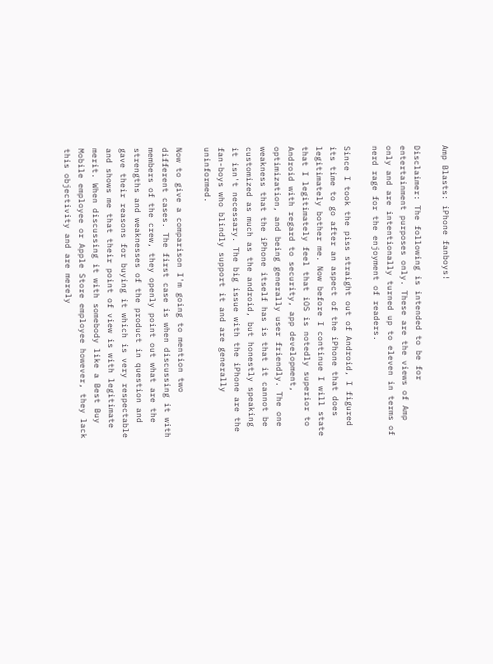Amp Blasts: iPhone fanboys!

Disclaimer: The following is intended to be for entertainment purposes only. These are the views of Amp only and are intentionally turned up to eleven in terms of nerd rage for the enjoyment of readers.

Since I took the piss straight out of Android, I figured its time to go after an aspect of the iPhone that does legitimately bother me. Now before I continue I will state that I legitimately feel that iOS is notedly superior to Android with regard to security, app development, optimization, and being generally user friendly. The one weakness that the iPhone itself has is that it cannot be customized as much as the android, but honestly speaking it isn't necessary. The big issue with the iPhone are the fan-boys who blindly support it and are generally uninformed.

Now to give a comparison I'm going to mention two different cases. The first case is when discussing it with members of the crew, they openly point out what are the strengths and weaknesses of the product in question and gave their reasons for buying it which is very respectable and shows me that their point of view is with legitimate merit. When discussing it with somebody like a Best Buy Mobile employee or Apple Store employee however, they lack this objectivity and are merely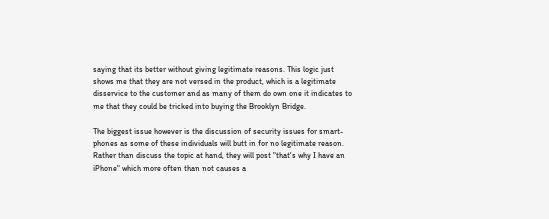saying that its better without giving legitimate reasons. This logic just shows me that they are not versed in the product, which is a legitimate disservice to the customer and as many of them do own one it indicates to me that they could be tricked into buying the Brooklyn Bridge.

The biggest issue however is the discussion of security issues for smart-phones as some of these individuals will butt in for no legitimate reason. Rather than discuss the topic at hand, they will post "that's why I have an iPhone" which more often than not causes a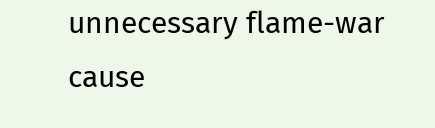unnecessary flame-war cause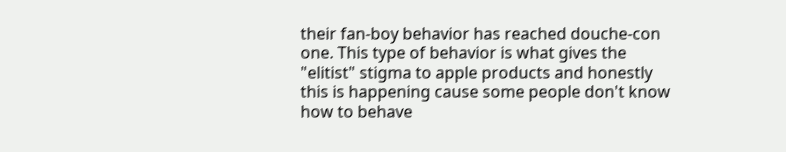their fan-boy behavior has reached douche-con one. This type of behavior is what gives the "elitist" stigma to apple products and honestly this is happening cause some people don't know how to behave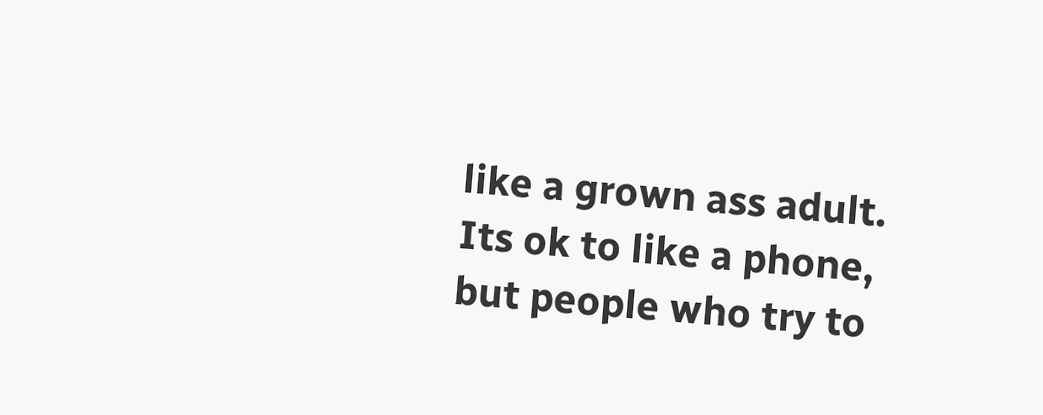like a grown ass adult. Its ok to like a phone, but people who try to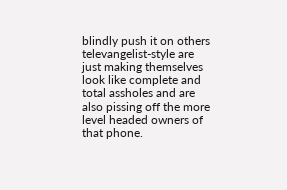blindly push it on others televangelist-style are just making themselves look like complete and total assholes and are also pissing off the more level headed owners of that phone.